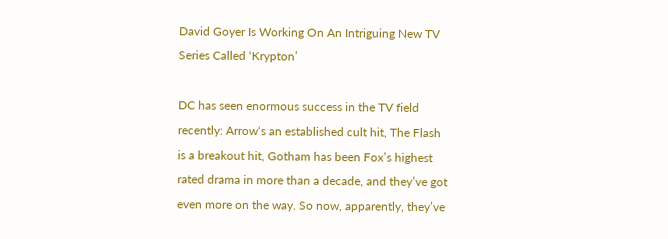David Goyer Is Working On An Intriguing New TV Series Called ‘Krypton’

DC has seen enormous success in the TV field recently: Arrow‘s an established cult hit, The Flash is a breakout hit, Gotham has been Fox’s highest rated drama in more than a decade, and they’ve got even more on the way. So now, apparently, they’ve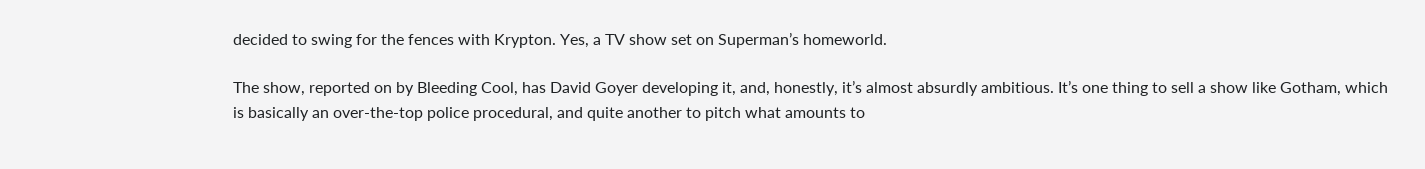decided to swing for the fences with Krypton. Yes, a TV show set on Superman’s homeworld.

The show, reported on by Bleeding Cool, has David Goyer developing it, and, honestly, it’s almost absurdly ambitious. It’s one thing to sell a show like Gotham, which is basically an over-the-top police procedural, and quite another to pitch what amounts to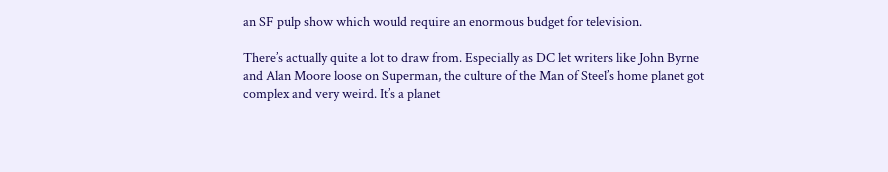an SF pulp show which would require an enormous budget for television.

There’s actually quite a lot to draw from. Especially as DC let writers like John Byrne and Alan Moore loose on Superman, the culture of the Man of Steel’s home planet got complex and very weird. It’s a planet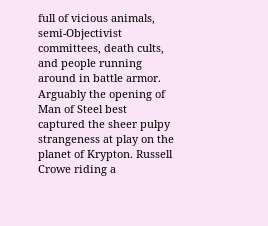full of vicious animals, semi-Objectivist committees, death cults, and people running around in battle armor. Arguably the opening of Man of Steel best captured the sheer pulpy strangeness at play on the planet of Krypton. Russell Crowe riding a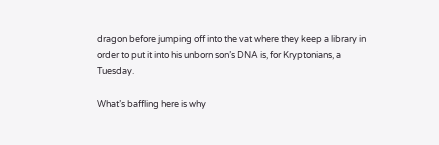dragon before jumping off into the vat where they keep a library in order to put it into his unborn son’s DNA is, for Kryptonians, a Tuesday.

What’s baffling here is why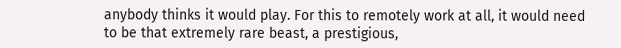anybody thinks it would play. For this to remotely work at all, it would need to be that extremely rare beast, a prestigious,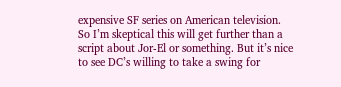expensive SF series on American television. So I’m skeptical this will get further than a script about Jor-El or something. But it’s nice to see DC’s willing to take a swing for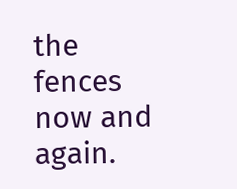the fences now and again.